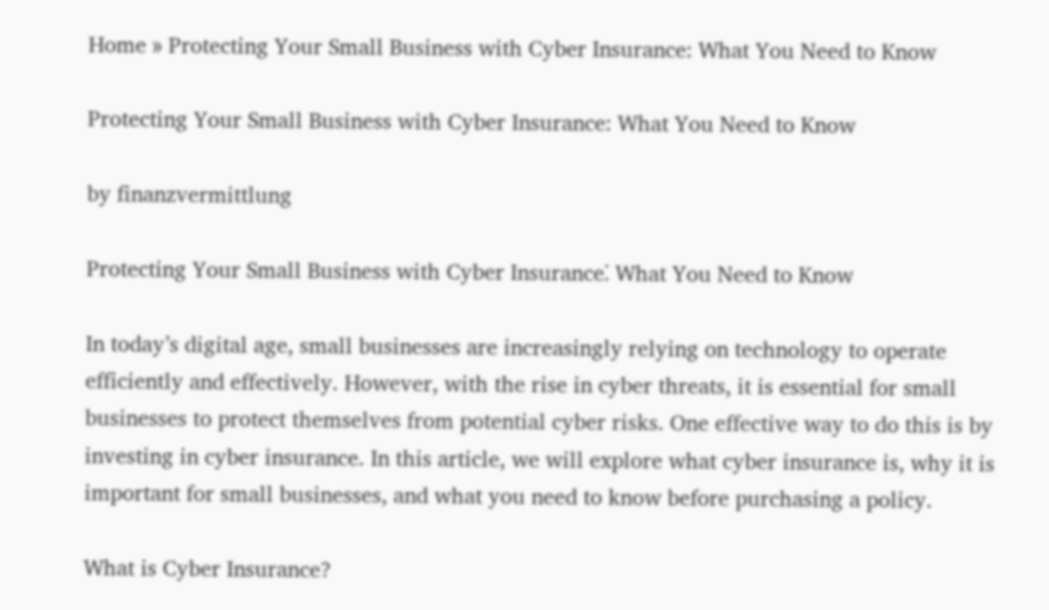Home » Protecting Your Small Business with Cyber Insurance: What You Need to Know

Protecting Your Small Business with Cyber Insurance: What You Need to Know

by finanzvermittlung

Protecting Your Small Business with Cyber Insurance⁚ What You Need to Know

In today’s digital age, small businesses are increasingly relying on technology to operate efficiently and effectively. However, with the rise in cyber threats, it is essential for small businesses to protect themselves from potential cyber risks. One effective way to do this is by investing in cyber insurance. In this article, we will explore what cyber insurance is, why it is important for small businesses, and what you need to know before purchasing a policy.

What is Cyber Insurance?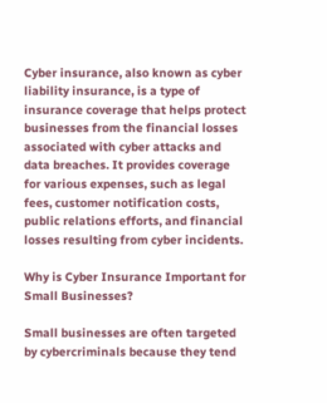Cyber insurance, also known as cyber liability insurance, is a type of insurance coverage that helps protect businesses from the financial losses associated with cyber attacks and data breaches. It provides coverage for various expenses, such as legal fees, customer notification costs, public relations efforts, and financial losses resulting from cyber incidents.

Why is Cyber Insurance Important for Small Businesses?

Small businesses are often targeted by cybercriminals because they tend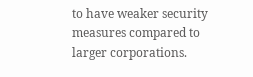to have weaker security measures compared to larger corporations.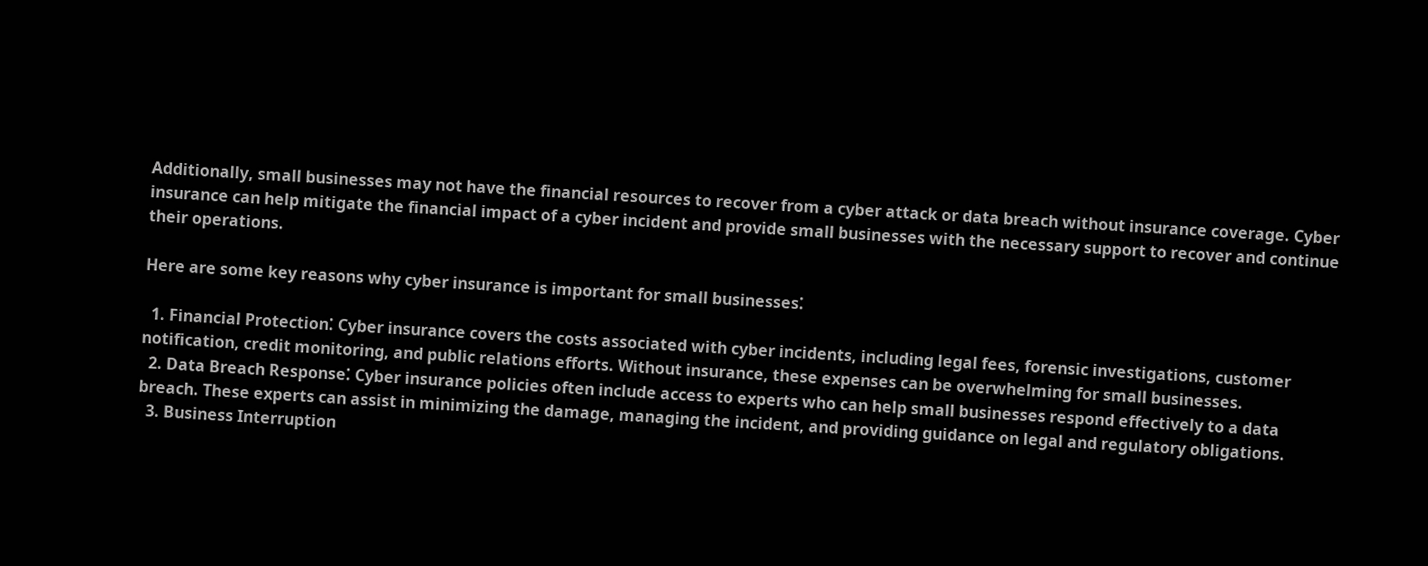Additionally, small businesses may not have the financial resources to recover from a cyber attack or data breach without insurance coverage. Cyber insurance can help mitigate the financial impact of a cyber incident and provide small businesses with the necessary support to recover and continue their operations.

Here are some key reasons why cyber insurance is important for small businesses⁚

  1. Financial Protection⁚ Cyber insurance covers the costs associated with cyber incidents, including legal fees, forensic investigations, customer notification, credit monitoring, and public relations efforts. Without insurance, these expenses can be overwhelming for small businesses.
  2. Data Breach Response⁚ Cyber insurance policies often include access to experts who can help small businesses respond effectively to a data breach. These experts can assist in minimizing the damage, managing the incident, and providing guidance on legal and regulatory obligations.
  3. Business Interruption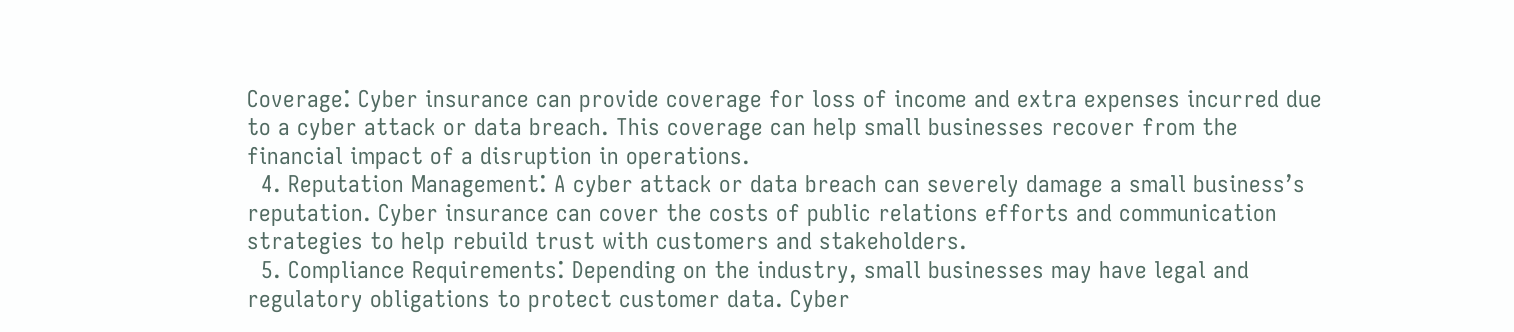Coverage⁚ Cyber insurance can provide coverage for loss of income and extra expenses incurred due to a cyber attack or data breach. This coverage can help small businesses recover from the financial impact of a disruption in operations.
  4. Reputation Management⁚ A cyber attack or data breach can severely damage a small business’s reputation. Cyber insurance can cover the costs of public relations efforts and communication strategies to help rebuild trust with customers and stakeholders.
  5. Compliance Requirements⁚ Depending on the industry, small businesses may have legal and regulatory obligations to protect customer data. Cyber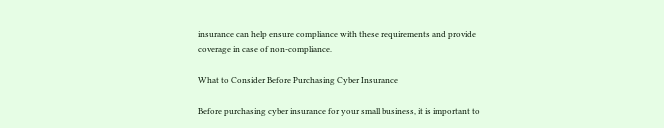insurance can help ensure compliance with these requirements and provide coverage in case of non-compliance.

What to Consider Before Purchasing Cyber Insurance

Before purchasing cyber insurance for your small business, it is important to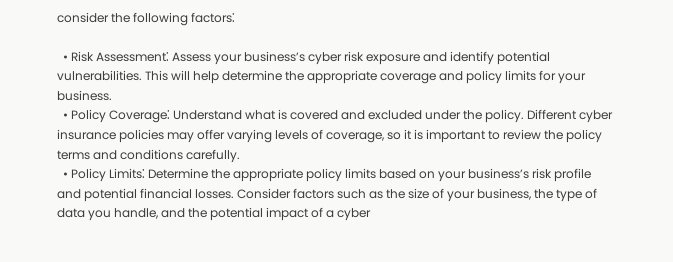consider the following factors⁚

  • Risk Assessment⁚ Assess your business’s cyber risk exposure and identify potential vulnerabilities. This will help determine the appropriate coverage and policy limits for your business.
  • Policy Coverage⁚ Understand what is covered and excluded under the policy. Different cyber insurance policies may offer varying levels of coverage, so it is important to review the policy terms and conditions carefully.
  • Policy Limits⁚ Determine the appropriate policy limits based on your business’s risk profile and potential financial losses. Consider factors such as the size of your business, the type of data you handle, and the potential impact of a cyber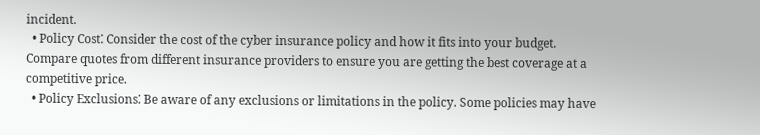incident.
  • Policy Cost⁚ Consider the cost of the cyber insurance policy and how it fits into your budget. Compare quotes from different insurance providers to ensure you are getting the best coverage at a competitive price.
  • Policy Exclusions⁚ Be aware of any exclusions or limitations in the policy. Some policies may have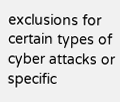exclusions for certain types of cyber attacks or specific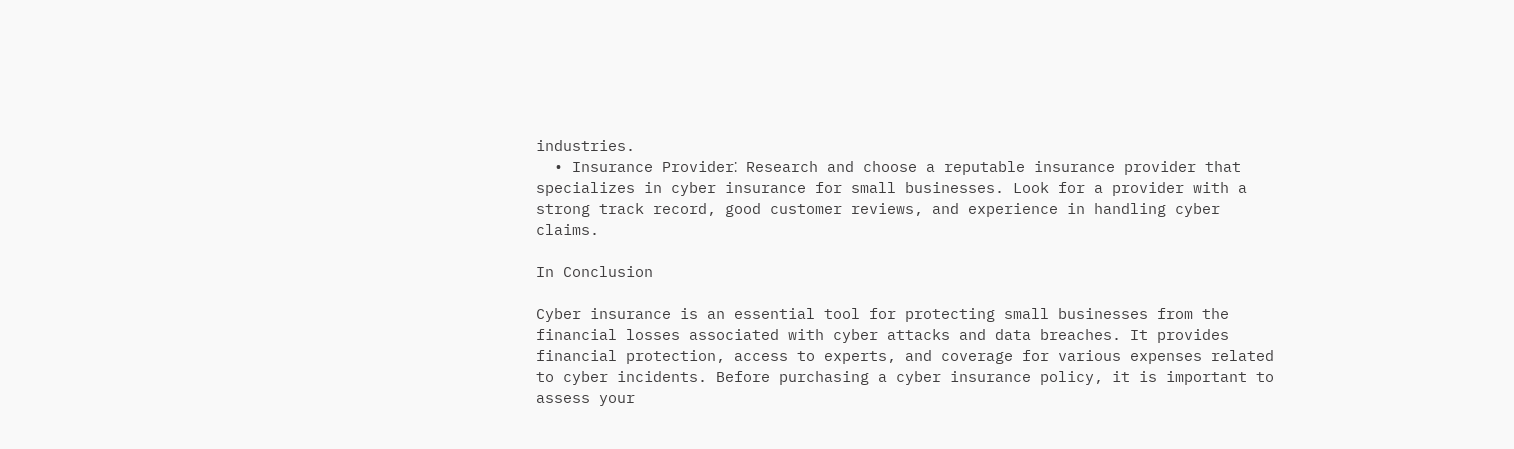industries.
  • Insurance Provider⁚ Research and choose a reputable insurance provider that specializes in cyber insurance for small businesses. Look for a provider with a strong track record, good customer reviews, and experience in handling cyber claims.

In Conclusion

Cyber insurance is an essential tool for protecting small businesses from the financial losses associated with cyber attacks and data breaches. It provides financial protection, access to experts, and coverage for various expenses related to cyber incidents. Before purchasing a cyber insurance policy, it is important to assess your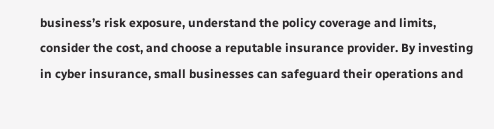business’s risk exposure, understand the policy coverage and limits, consider the cost, and choose a reputable insurance provider. By investing in cyber insurance, small businesses can safeguard their operations and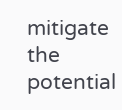mitigate the potential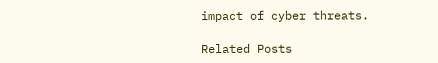impact of cyber threats.

Related Posts